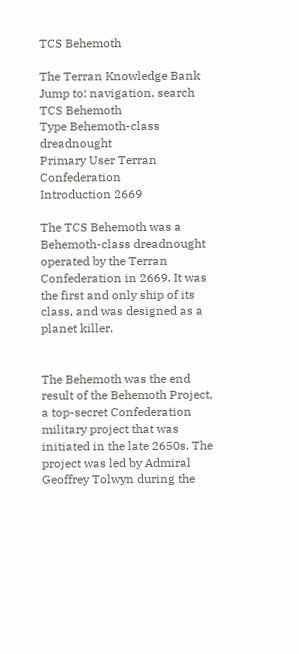TCS Behemoth

The Terran Knowledge Bank
Jump to: navigation, search
TCS Behemoth
Type Behemoth-class dreadnought
Primary User Terran Confederation
Introduction 2669

The TCS Behemoth was a Behemoth-class dreadnought operated by the Terran Confederation in 2669. It was the first and only ship of its class, and was designed as a planet killer.


The Behemoth was the end result of the Behemoth Project, a top-secret Confederation military project that was initiated in the late 2650s. The project was led by Admiral Geoffrey Tolwyn during the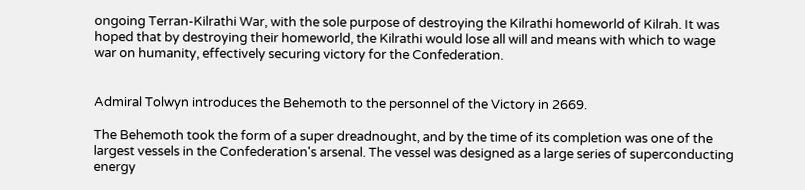ongoing Terran-Kilrathi War, with the sole purpose of destroying the Kilrathi homeworld of Kilrah. It was hoped that by destroying their homeworld, the Kilrathi would lose all will and means with which to wage war on humanity, effectively securing victory for the Confederation.


Admiral Tolwyn introduces the Behemoth to the personnel of the Victory in 2669.

The Behemoth took the form of a super dreadnought, and by the time of its completion was one of the largest vessels in the Confederation's arsenal. The vessel was designed as a large series of superconducting energy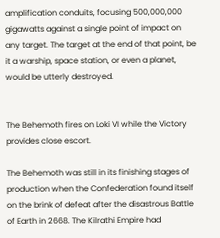amplification conduits, focusing 500,000,000 gigawatts against a single point of impact on any target. The target at the end of that point, be it a warship, space station, or even a planet, would be utterly destroyed.


The Behemoth fires on Loki VI while the Victory provides close escort.

The Behemoth was still in its finishing stages of production when the Confederation found itself on the brink of defeat after the disastrous Battle of Earth in 2668. The Kilrathi Empire had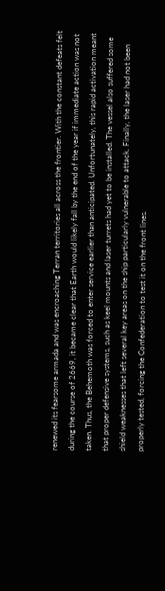renewed its fearsome armada and was encroaching Terran territories all across the frontier. With the constant defeats felt during the course of 2669, it became clear that Earth would likely fall by the end of the year if immediate action was not taken. Thus, the Behemoth was forced to enter service earlier than anticipated. Unfortunately, this rapid activation meant that proper defensive systems, such as keel mounts and laser turrets had yet to be installed. The vessel also suffered some shield weaknesses that left several key areas on the ship particularly vulnerable to attack. Finally, the laser had not been properly tested, forcing the Confederation to test it on the front lines.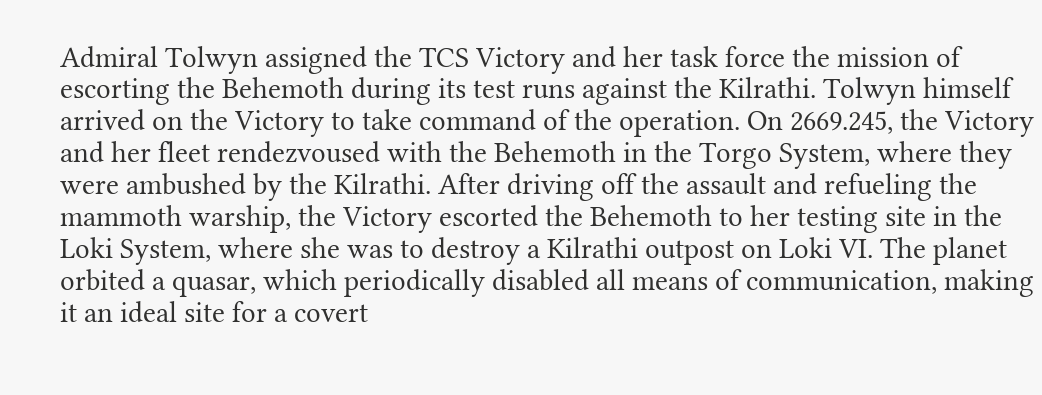Admiral Tolwyn assigned the TCS Victory and her task force the mission of escorting the Behemoth during its test runs against the Kilrathi. Tolwyn himself arrived on the Victory to take command of the operation. On 2669.245, the Victory and her fleet rendezvoused with the Behemoth in the Torgo System, where they were ambushed by the Kilrathi. After driving off the assault and refueling the mammoth warship, the Victory escorted the Behemoth to her testing site in the Loki System, where she was to destroy a Kilrathi outpost on Loki VI. The planet orbited a quasar, which periodically disabled all means of communication, making it an ideal site for a covert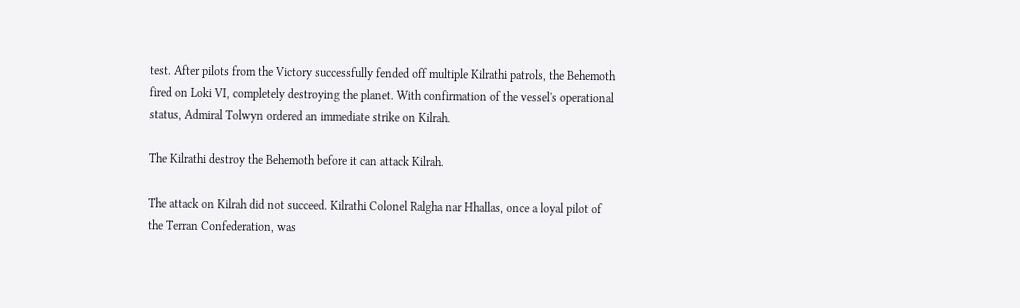test. After pilots from the Victory successfully fended off multiple Kilrathi patrols, the Behemoth fired on Loki VI, completely destroying the planet. With confirmation of the vessel's operational status, Admiral Tolwyn ordered an immediate strike on Kilrah.

The Kilrathi destroy the Behemoth before it can attack Kilrah.

The attack on Kilrah did not succeed. Kilrathi Colonel Ralgha nar Hhallas, once a loyal pilot of the Terran Confederation, was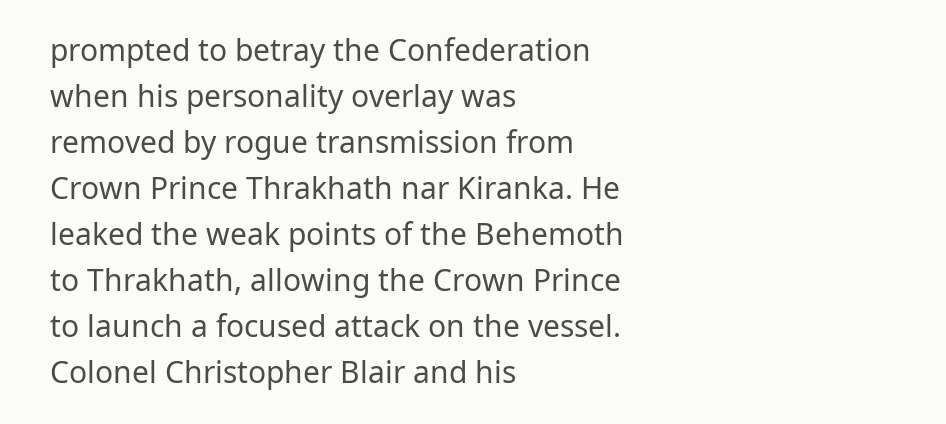prompted to betray the Confederation when his personality overlay was removed by rogue transmission from Crown Prince Thrakhath nar Kiranka. He leaked the weak points of the Behemoth to Thrakhath, allowing the Crown Prince to launch a focused attack on the vessel. Colonel Christopher Blair and his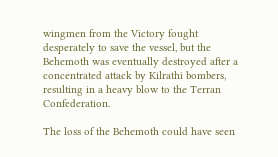wingmen from the Victory fought desperately to save the vessel, but the Behemoth was eventually destroyed after a concentrated attack by Kilrathi bombers, resulting in a heavy blow to the Terran Confederation.

The loss of the Behemoth could have seen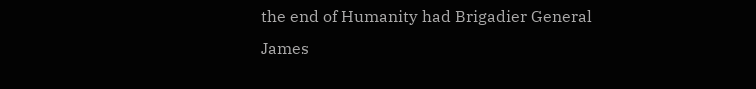the end of Humanity had Brigadier General James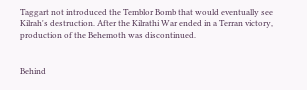Taggart not introduced the Temblor Bomb that would eventually see Kilrah's destruction. After the Kilrathi War ended in a Terran victory, production of the Behemoth was discontinued.


Behind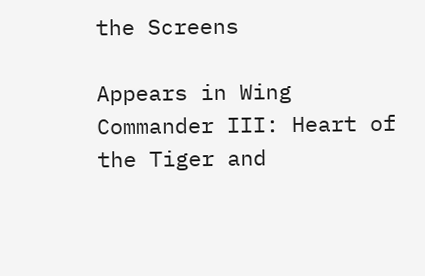the Screens

Appears in Wing Commander III: Heart of the Tiger and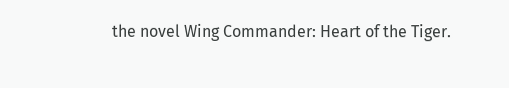the novel Wing Commander: Heart of the Tiger.